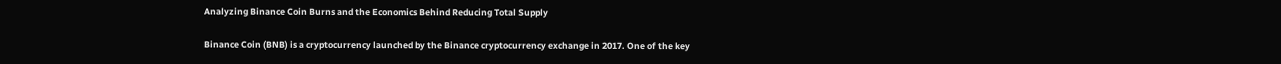Analyzing Binance Coin Burns and the Economics Behind Reducing Total Supply

Binance Coin (BNB) is a cryptocurrency launched by the Binance cryptocurrency exchange in 2017. One of the key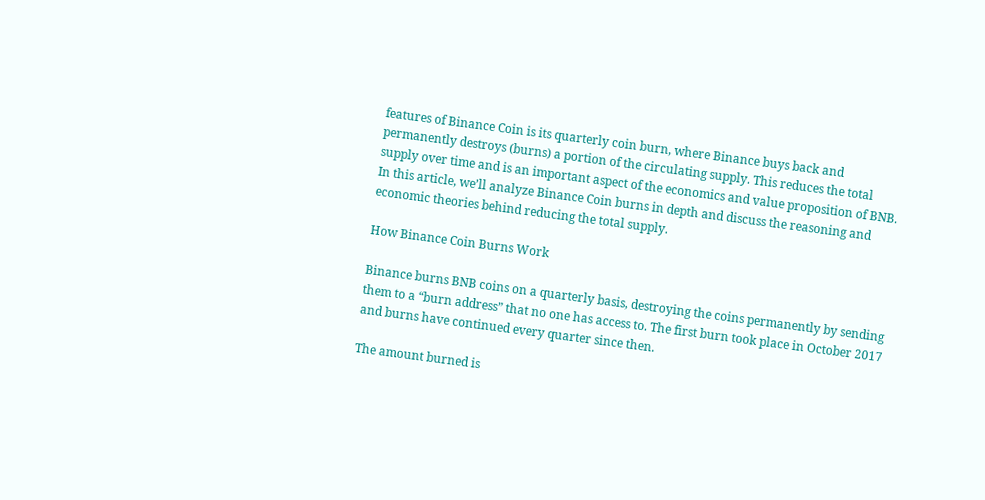features of Binance Coin is its quarterly coin burn, where Binance buys back and permanently destroys (burns) a portion of the circulating supply. This reduces the total supply over time and is an important aspect of the economics and value proposition of BNB. In this article, we’ll analyze Binance Coin burns in depth and discuss the reasoning and economic theories behind reducing the total supply.

How Binance Coin Burns Work

Binance burns BNB coins on a quarterly basis, destroying the coins permanently by sending them to a “burn address” that no one has access to. The first burn took place in October 2017 and burns have continued every quarter since then.

The amount burned is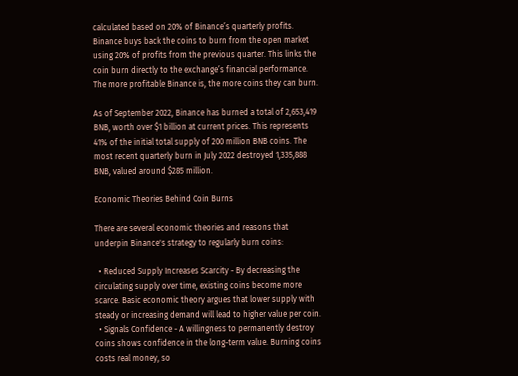calculated based on 20% of Binance’s quarterly profits. Binance buys back the coins to burn from the open market using 20% of profits from the previous quarter. This links the coin burn directly to the exchange’s financial performance. The more profitable Binance is, the more coins they can burn.

As of September 2022, Binance has burned a total of 2,653,419 BNB, worth over $1 billion at current prices. This represents 41% of the initial total supply of 200 million BNB coins. The most recent quarterly burn in July 2022 destroyed 1,335,888 BNB, valued around $285 million.

Economic Theories Behind Coin Burns

There are several economic theories and reasons that underpin Binance's strategy to regularly burn coins:

  • Reduced Supply Increases Scarcity - By decreasing the circulating supply over time, existing coins become more scarce. Basic economic theory argues that lower supply with steady or increasing demand will lead to higher value per coin.
  • Signals Confidence - A willingness to permanently destroy coins shows confidence in the long-term value. Burning coins costs real money, so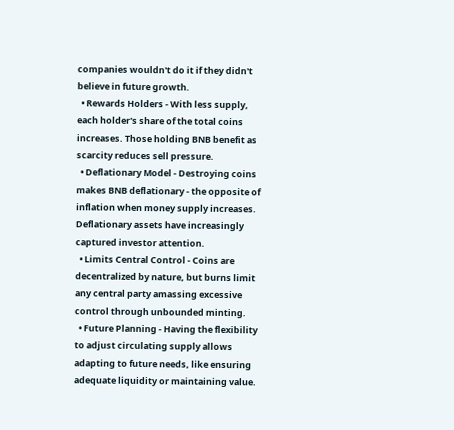companies wouldn't do it if they didn't believe in future growth.
  • Rewards Holders - With less supply, each holder's share of the total coins increases. Those holding BNB benefit as scarcity reduces sell pressure.
  • Deflationary Model - Destroying coins makes BNB deflationary - the opposite of inflation when money supply increases. Deflationary assets have increasingly captured investor attention.
  • Limits Central Control - Coins are decentralized by nature, but burns limit any central party amassing excessive control through unbounded minting.
  • Future Planning - Having the flexibility to adjust circulating supply allows adapting to future needs, like ensuring adequate liquidity or maintaining value.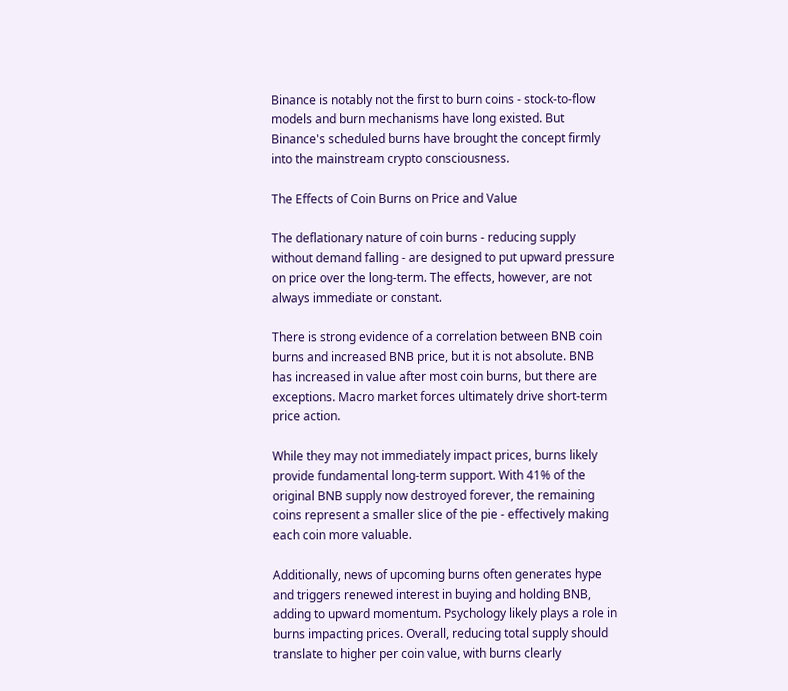Binance is notably not the first to burn coins - stock-to-flow models and burn mechanisms have long existed. But Binance's scheduled burns have brought the concept firmly into the mainstream crypto consciousness.

The Effects of Coin Burns on Price and Value

The deflationary nature of coin burns - reducing supply without demand falling - are designed to put upward pressure on price over the long-term. The effects, however, are not always immediate or constant.

There is strong evidence of a correlation between BNB coin burns and increased BNB price, but it is not absolute. BNB has increased in value after most coin burns, but there are exceptions. Macro market forces ultimately drive short-term price action.

While they may not immediately impact prices, burns likely provide fundamental long-term support. With 41% of the original BNB supply now destroyed forever, the remaining coins represent a smaller slice of the pie - effectively making each coin more valuable.

Additionally, news of upcoming burns often generates hype and triggers renewed interest in buying and holding BNB, adding to upward momentum. Psychology likely plays a role in burns impacting prices. Overall, reducing total supply should translate to higher per coin value, with burns clearly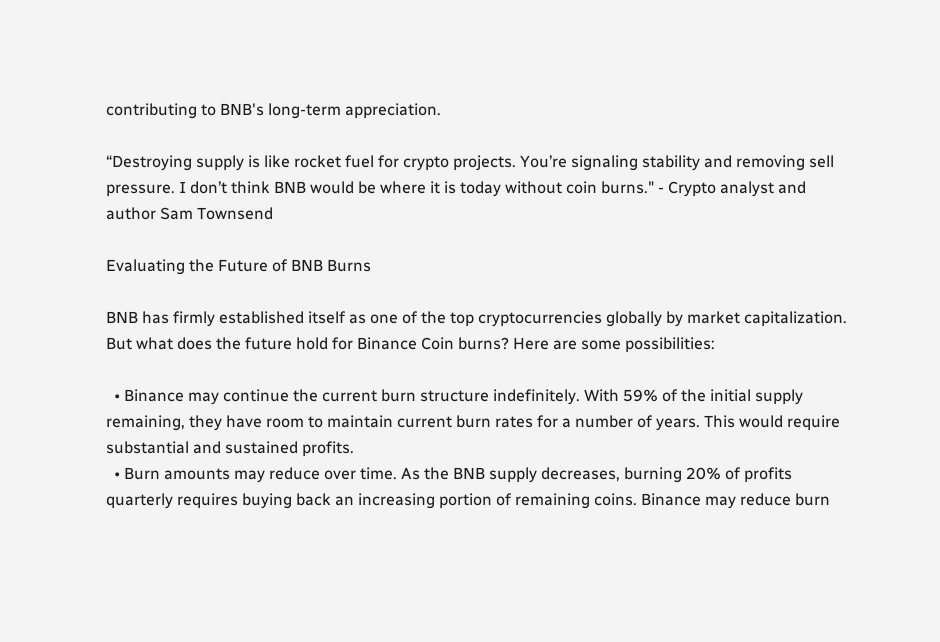contributing to BNB's long-term appreciation.

“Destroying supply is like rocket fuel for crypto projects. You’re signaling stability and removing sell pressure. I don’t think BNB would be where it is today without coin burns." - Crypto analyst and author Sam Townsend

Evaluating the Future of BNB Burns

BNB has firmly established itself as one of the top cryptocurrencies globally by market capitalization. But what does the future hold for Binance Coin burns? Here are some possibilities:

  • Binance may continue the current burn structure indefinitely. With 59% of the initial supply remaining, they have room to maintain current burn rates for a number of years. This would require substantial and sustained profits.
  • Burn amounts may reduce over time. As the BNB supply decreases, burning 20% of profits quarterly requires buying back an increasing portion of remaining coins. Binance may reduce burn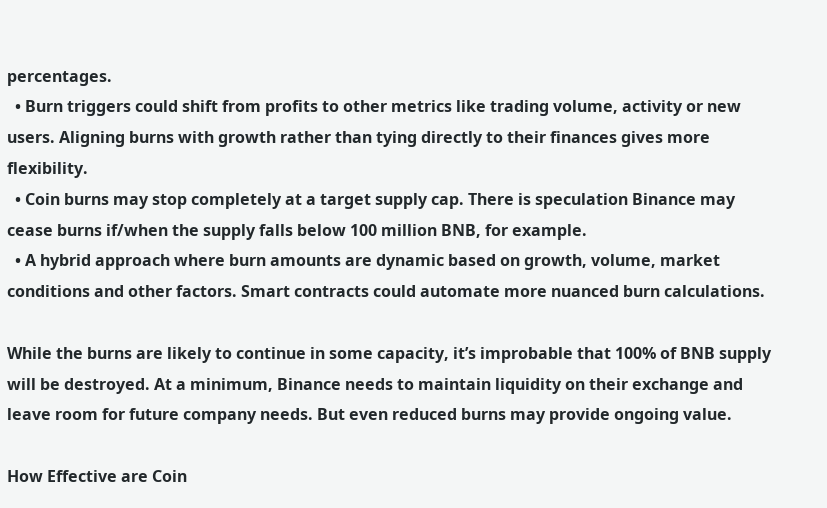percentages.
  • Burn triggers could shift from profits to other metrics like trading volume, activity or new users. Aligning burns with growth rather than tying directly to their finances gives more flexibility.
  • Coin burns may stop completely at a target supply cap. There is speculation Binance may cease burns if/when the supply falls below 100 million BNB, for example.
  • A hybrid approach where burn amounts are dynamic based on growth, volume, market conditions and other factors. Smart contracts could automate more nuanced burn calculations.

While the burns are likely to continue in some capacity, it’s improbable that 100% of BNB supply will be destroyed. At a minimum, Binance needs to maintain liquidity on their exchange and leave room for future company needs. But even reduced burns may provide ongoing value.

How Effective are Coin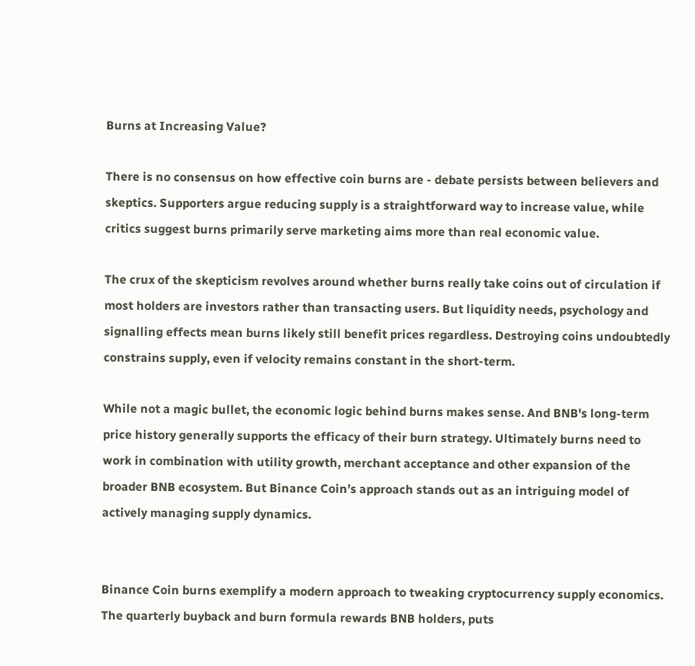Burns at Increasing Value?

There is no consensus on how effective coin burns are - debate persists between believers and skeptics. Supporters argue reducing supply is a straightforward way to increase value, while critics suggest burns primarily serve marketing aims more than real economic value.

The crux of the skepticism revolves around whether burns really take coins out of circulation if most holders are investors rather than transacting users. But liquidity needs, psychology and signalling effects mean burns likely still benefit prices regardless. Destroying coins undoubtedly constrains supply, even if velocity remains constant in the short-term.

While not a magic bullet, the economic logic behind burns makes sense. And BNB's long-term price history generally supports the efficacy of their burn strategy. Ultimately burns need to work in combination with utility growth, merchant acceptance and other expansion of the broader BNB ecosystem. But Binance Coin’s approach stands out as an intriguing model of actively managing supply dynamics.


Binance Coin burns exemplify a modern approach to tweaking cryptocurrency supply economics. The quarterly buyback and burn formula rewards BNB holders, puts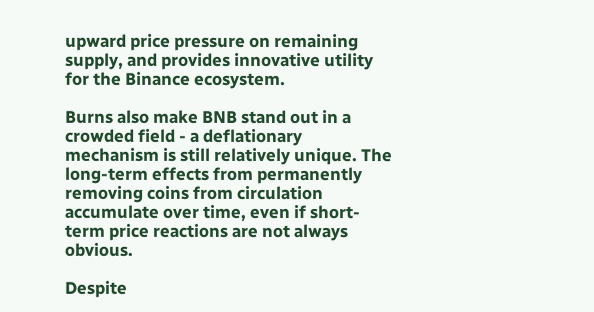upward price pressure on remaining supply, and provides innovative utility for the Binance ecosystem.

Burns also make BNB stand out in a crowded field - a deflationary mechanism is still relatively unique. The long-term effects from permanently removing coins from circulation accumulate over time, even if short-term price reactions are not always obvious.

Despite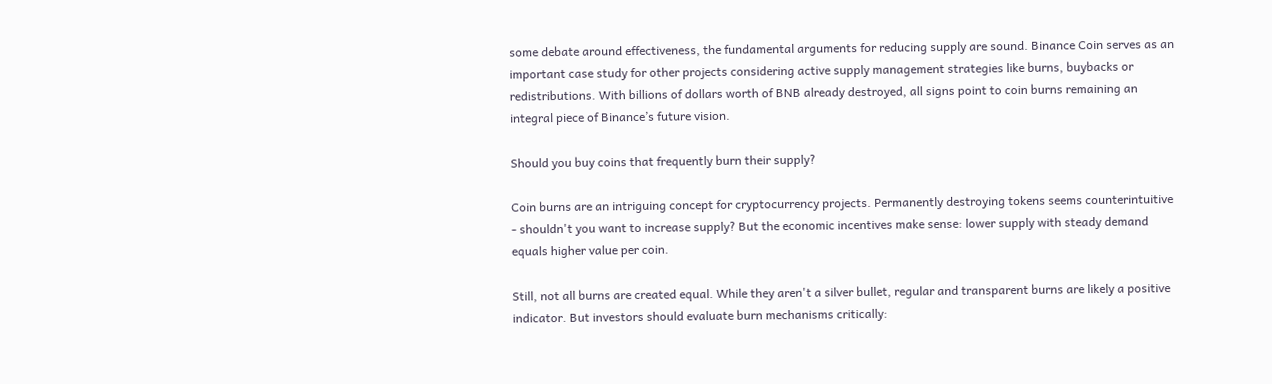some debate around effectiveness, the fundamental arguments for reducing supply are sound. Binance Coin serves as an important case study for other projects considering active supply management strategies like burns, buybacks or redistributions. With billions of dollars worth of BNB already destroyed, all signs point to coin burns remaining an integral piece of Binance’s future vision.

Should you buy coins that frequently burn their supply?

Coin burns are an intriguing concept for cryptocurrency projects. Permanently destroying tokens seems counterintuitive - shouldn't you want to increase supply? But the economic incentives make sense: lower supply with steady demand equals higher value per coin.

Still, not all burns are created equal. While they aren't a silver bullet, regular and transparent burns are likely a positive indicator. But investors should evaluate burn mechanisms critically: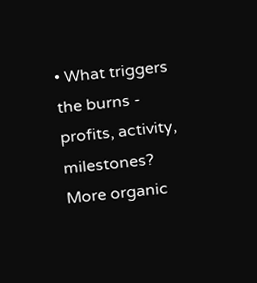• What triggers the burns - profits, activity, milestones? More organic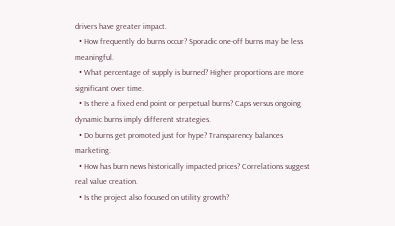drivers have greater impact.
  • How frequently do burns occur? Sporadic one-off burns may be less meaningful.
  • What percentage of supply is burned? Higher proportions are more significant over time.
  • Is there a fixed end point or perpetual burns? Caps versus ongoing dynamic burns imply different strategies.
  • Do burns get promoted just for hype? Transparency balances marketing.
  • How has burn news historically impacted prices? Correlations suggest real value creation.
  • Is the project also focused on utility growth?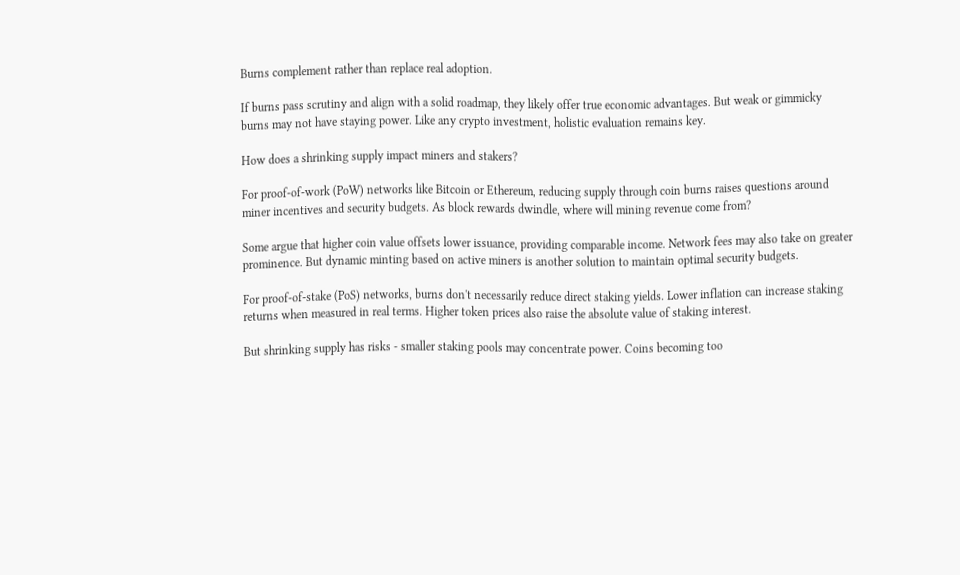Burns complement rather than replace real adoption.

If burns pass scrutiny and align with a solid roadmap, they likely offer true economic advantages. But weak or gimmicky burns may not have staying power. Like any crypto investment, holistic evaluation remains key.

How does a shrinking supply impact miners and stakers?

For proof-of-work (PoW) networks like Bitcoin or Ethereum, reducing supply through coin burns raises questions around miner incentives and security budgets. As block rewards dwindle, where will mining revenue come from?

Some argue that higher coin value offsets lower issuance, providing comparable income. Network fees may also take on greater prominence. But dynamic minting based on active miners is another solution to maintain optimal security budgets.

For proof-of-stake (PoS) networks, burns don't necessarily reduce direct staking yields. Lower inflation can increase staking returns when measured in real terms. Higher token prices also raise the absolute value of staking interest.

But shrinking supply has risks - smaller staking pools may concentrate power. Coins becoming too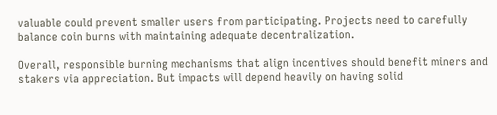valuable could prevent smaller users from participating. Projects need to carefully balance coin burns with maintaining adequate decentralization.

Overall, responsible burning mechanisms that align incentives should benefit miners and stakers via appreciation. But impacts will depend heavily on having solid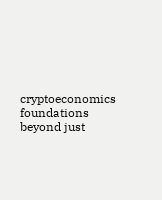cryptoeconomics foundations beyond just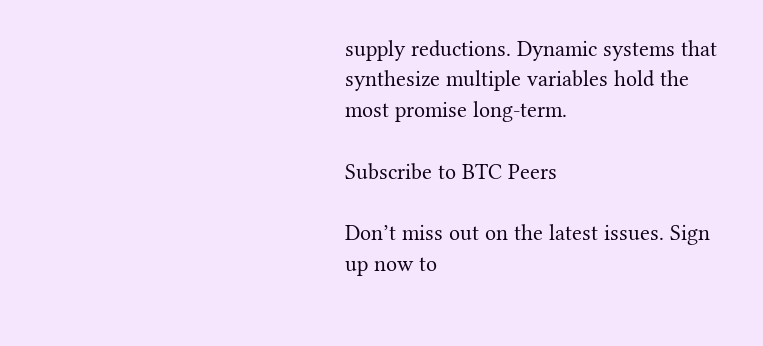supply reductions. Dynamic systems that synthesize multiple variables hold the most promise long-term.

Subscribe to BTC Peers

Don’t miss out on the latest issues. Sign up now to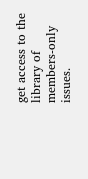get access to the library of members-only issues.